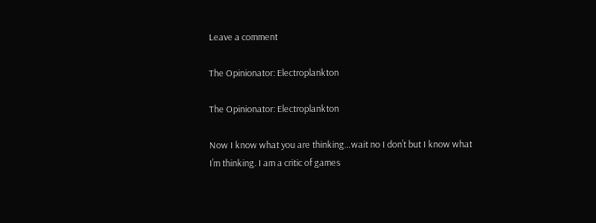Leave a comment

The Opinionator: Electroplankton

The Opinionator: Electroplankton

Now I know what you are thinking…wait no I don’t but I know what I’m thinking. I am a critic of games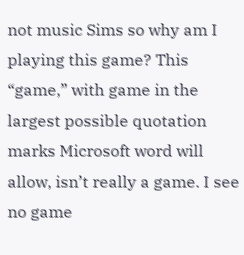not music Sims so why am I playing this game? This “game,” with game in the largest possible quotation marks Microsoft word will allow, isn’t really a game. I see no game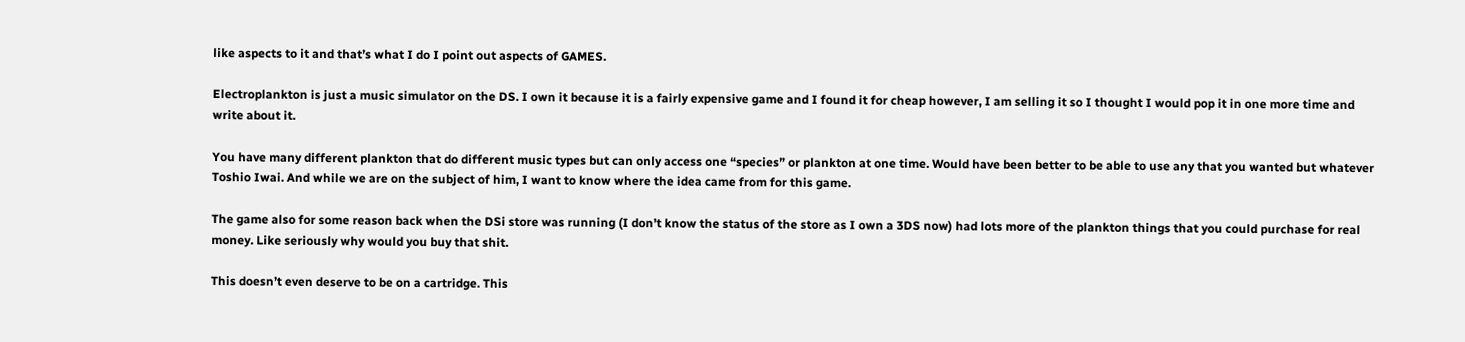like aspects to it and that’s what I do I point out aspects of GAMES.

Electroplankton is just a music simulator on the DS. I own it because it is a fairly expensive game and I found it for cheap however, I am selling it so I thought I would pop it in one more time and write about it.

You have many different plankton that do different music types but can only access one “species” or plankton at one time. Would have been better to be able to use any that you wanted but whatever Toshio Iwai. And while we are on the subject of him, I want to know where the idea came from for this game.

The game also for some reason back when the DSi store was running (I don’t know the status of the store as I own a 3DS now) had lots more of the plankton things that you could purchase for real money. Like seriously why would you buy that shit.

This doesn’t even deserve to be on a cartridge. This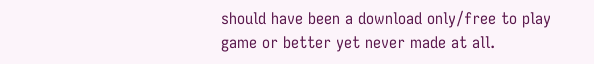should have been a download only/free to play game or better yet never made at all.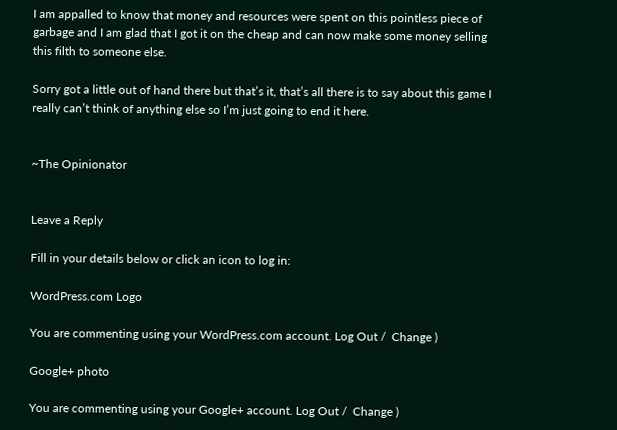I am appalled to know that money and resources were spent on this pointless piece of garbage and I am glad that I got it on the cheap and can now make some money selling this filth to someone else.

Sorry got a little out of hand there but that’s it, that’s all there is to say about this game I really can’t think of anything else so I’m just going to end it here.


~The Opinionator


Leave a Reply

Fill in your details below or click an icon to log in:

WordPress.com Logo

You are commenting using your WordPress.com account. Log Out /  Change )

Google+ photo

You are commenting using your Google+ account. Log Out /  Change )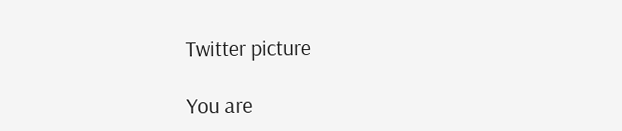Twitter picture

You are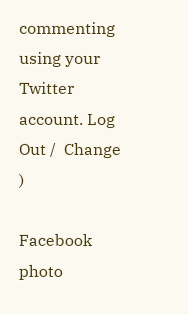commenting using your Twitter account. Log Out /  Change )

Facebook photo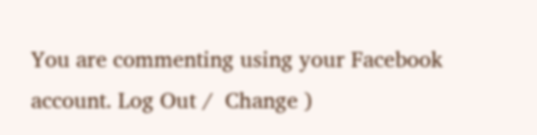You are commenting using your Facebook account. Log Out /  Change )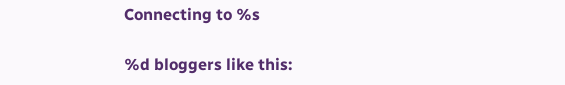Connecting to %s

%d bloggers like this: